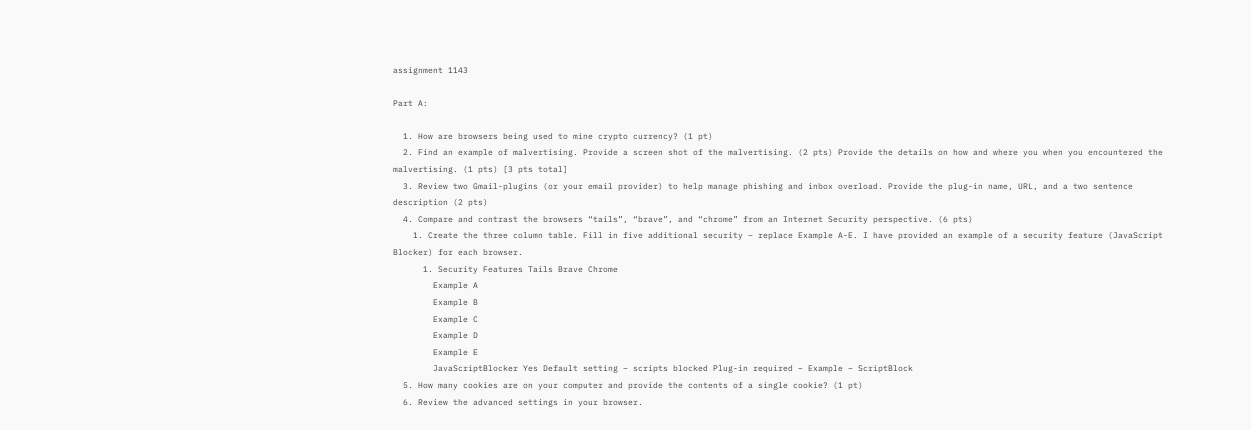assignment 1143

Part A:

  1. How are browsers being used to mine crypto currency? (1 pt)
  2. Find an example of malvertising. Provide a screen shot of the malvertising. (2 pts) Provide the details on how and where you when you encountered the malvertising. (1 pts) [3 pts total]
  3. Review two Gmail-plugins (or your email provider) to help manage phishing and inbox overload. Provide the plug-in name, URL, and a two sentence description (2 pts)
  4. Compare and contrast the browsers “tails”, “brave”, and “chrome” from an Internet Security perspective. (6 pts)
    1. Create the three column table. Fill in five additional security – replace Example A-E. I have provided an example of a security feature (JavaScript Blocker) for each browser.
      1. Security Features Tails Brave Chrome
        Example A
        Example B
        Example C
        Example D
        Example E
        JavaScriptBlocker Yes Default setting – scripts blocked Plug-in required – Example – ScriptBlock
  5. How many cookies are on your computer and provide the contents of a single cookie? (1 pt)
  6. Review the advanced settings in your browser.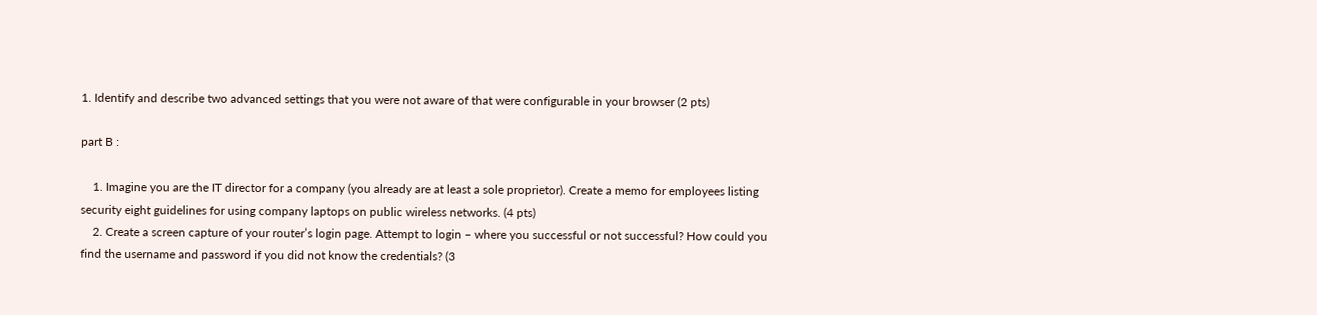1. Identify and describe two advanced settings that you were not aware of that were configurable in your browser (2 pts)

part B :

    1. Imagine you are the IT director for a company (you already are at least a sole proprietor). Create a memo for employees listing security eight guidelines for using company laptops on public wireless networks. (4 pts)
    2. Create a screen capture of your router’s login page. Attempt to login – where you successful or not successful? How could you find the username and password if you did not know the credentials? (3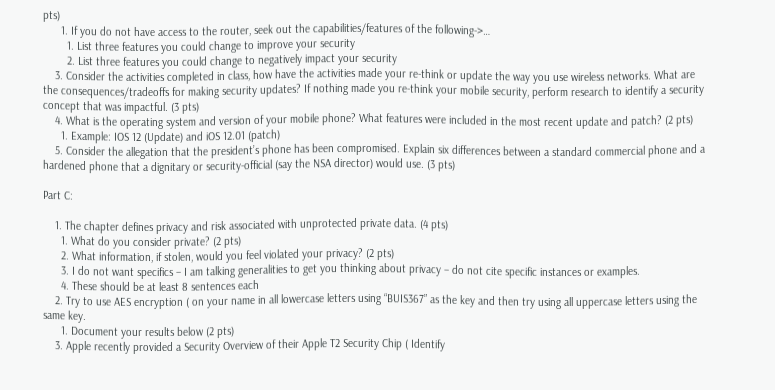pts)
      1. If you do not have access to the router, seek out the capabilities/features of the following->…
        1. List three features you could change to improve your security
        2. List three features you could change to negatively impact your security
    3. Consider the activities completed in class, how have the activities made your re-think or update the way you use wireless networks. What are the consequences/tradeoffs for making security updates? If nothing made you re-think your mobile security, perform research to identify a security concept that was impactful. (3 pts)
    4. What is the operating system and version of your mobile phone? What features were included in the most recent update and patch? (2 pts)
      1. Example: IOS 12 (Update) and iOS 12.01 (patch)
    5. Consider the allegation that the president’s phone has been compromised. Explain six differences between a standard commercial phone and a hardened phone that a dignitary or security-official (say the NSA director) would use. (3 pts)

Part C:

    1. The chapter defines privacy and risk associated with unprotected private data. (4 pts)
      1. What do you consider private? (2 pts)
      2. What information, if stolen, would you feel violated your privacy? (2 pts)
      3. I do not want specifics – I am talking generalities to get you thinking about privacy – do not cite specific instances or examples.
      4. These should be at least 8 sentences each
    2. Try to use AES encryption ( on your name in all lowercase letters using “BUIS367” as the key and then try using all uppercase letters using the same key.
      1. Document your results below (2 pts)
    3. Apple recently provided a Security Overview of their Apple T2 Security Chip ( Identify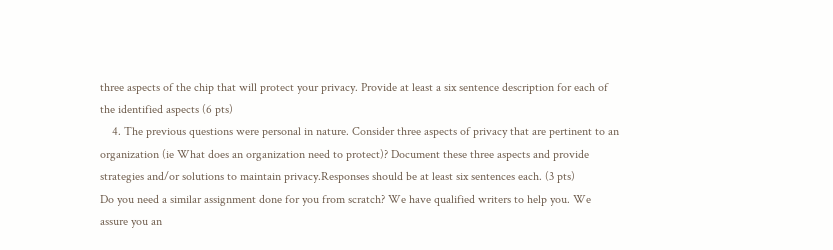three aspects of the chip that will protect your privacy. Provide at least a six sentence description for each of the identified aspects (6 pts)
    4. The previous questions were personal in nature. Consider three aspects of privacy that are pertinent to an organization (ie What does an organization need to protect)? Document these three aspects and provide strategies and/or solutions to maintain privacy.Responses should be at least six sentences each. (3 pts)
Do you need a similar assignment done for you from scratch? We have qualified writers to help you. We assure you an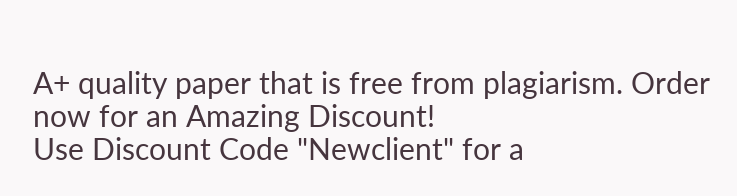A+ quality paper that is free from plagiarism. Order now for an Amazing Discount!
Use Discount Code "Newclient" for a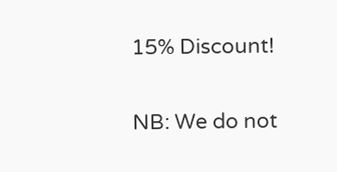15% Discount!

NB: We do not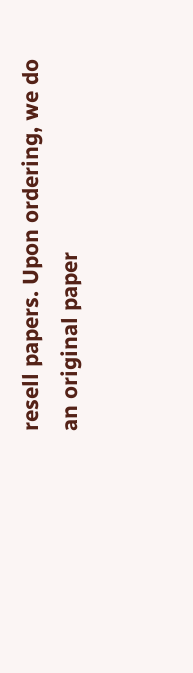resell papers. Upon ordering, we do an original paper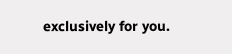exclusively for you.